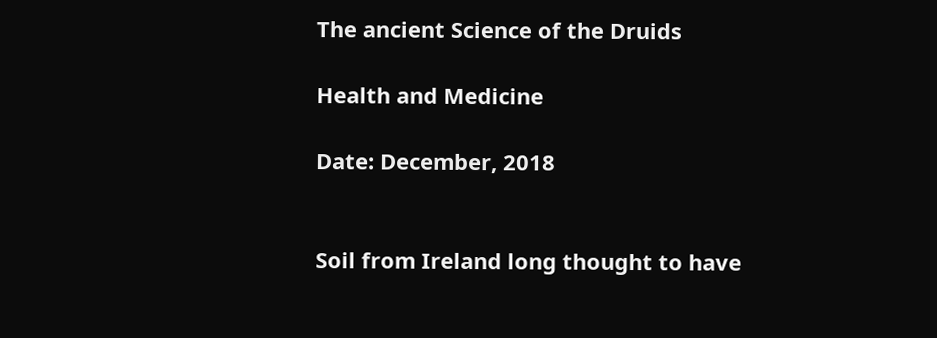The ancient Science of the Druids

Health and Medicine

Date: December, 2018


Soil from Ireland long thought to have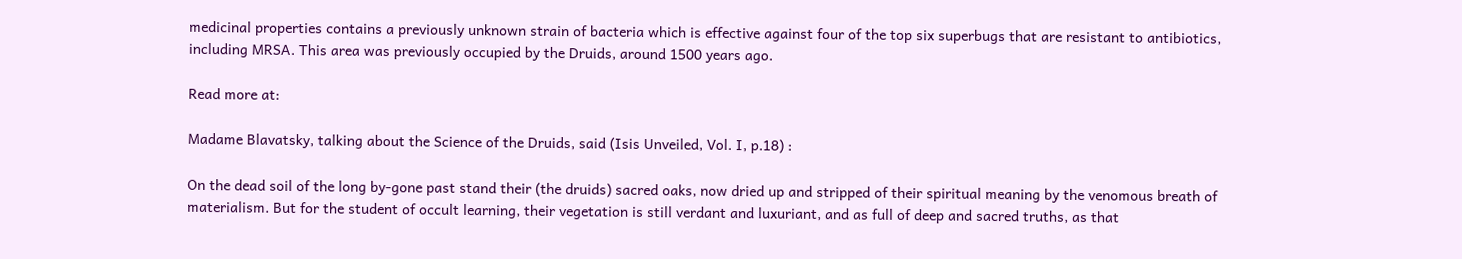medicinal properties contains a previously unknown strain of bacteria which is effective against four of the top six superbugs that are resistant to antibiotics, including MRSA. This area was previously occupied by the Druids, around 1500 years ago.

Read more at:

Madame Blavatsky, talking about the Science of the Druids, said (Isis Unveiled, Vol. I, p.18) :

On the dead soil of the long by-gone past stand their (the druids) sacred oaks, now dried up and stripped of their spiritual meaning by the venomous breath of materialism. But for the student of occult learning, their vegetation is still verdant and luxuriant, and as full of deep and sacred truths, as that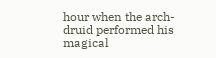hour when the arch-druid performed his magical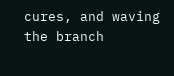cures, and waving the branch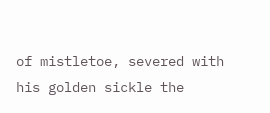of mistletoe, severed with his golden sickle the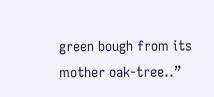green bough from its mother oak-tree..”